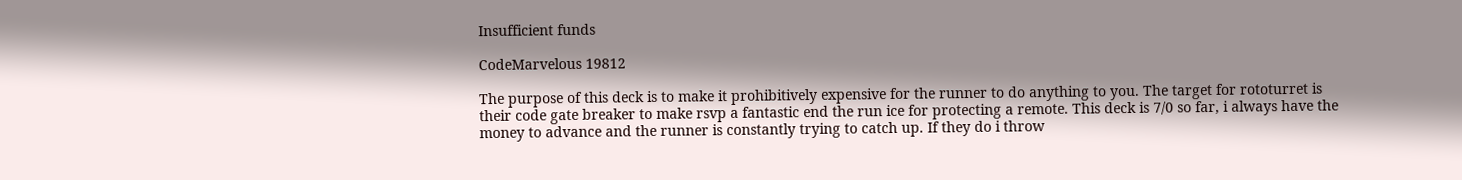Insufficient funds

CodeMarvelous 19812

The purpose of this deck is to make it prohibitively expensive for the runner to do anything to you. The target for rototurret is their code gate breaker to make rsvp a fantastic end the run ice for protecting a remote. This deck is 7/0 so far, i always have the money to advance and the runner is constantly trying to catch up. If they do i throw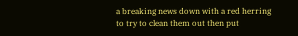a breaking news down with a red herring to try to clean them out then put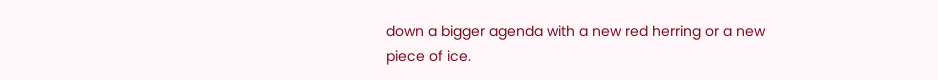down a bigger agenda with a new red herring or a new piece of ice.